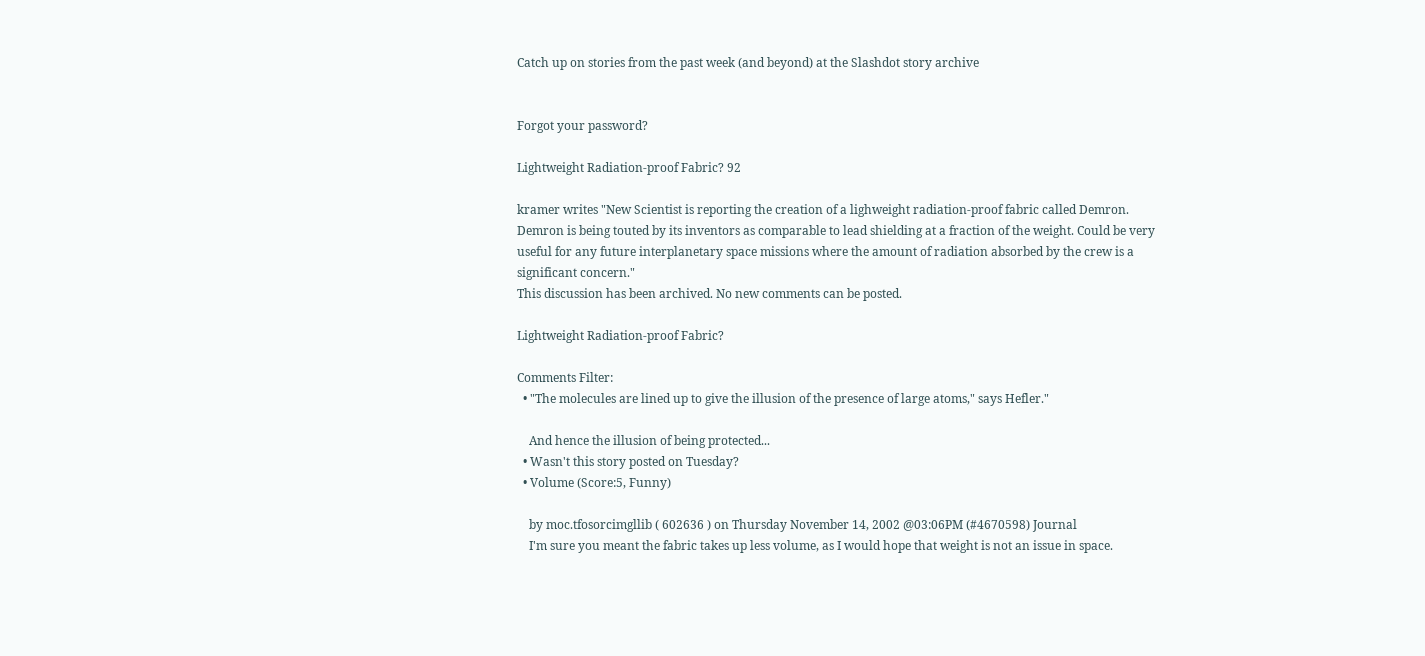Catch up on stories from the past week (and beyond) at the Slashdot story archive


Forgot your password?

Lightweight Radiation-proof Fabric? 92

kramer writes "New Scientist is reporting the creation of a lighweight radiation-proof fabric called Demron. Demron is being touted by its inventors as comparable to lead shielding at a fraction of the weight. Could be very useful for any future interplanetary space missions where the amount of radiation absorbed by the crew is a significant concern."
This discussion has been archived. No new comments can be posted.

Lightweight Radiation-proof Fabric?

Comments Filter:
  • "The molecules are lined up to give the illusion of the presence of large atoms," says Hefler."

    And hence the illusion of being protected...
  • Wasn't this story posted on Tuesday?
  • Volume (Score:5, Funny)

    by moc.tfosorcimgllib ( 602636 ) on Thursday November 14, 2002 @03:06PM (#4670598) Journal
    I'm sure you meant the fabric takes up less volume, as I would hope that weight is not an issue in space.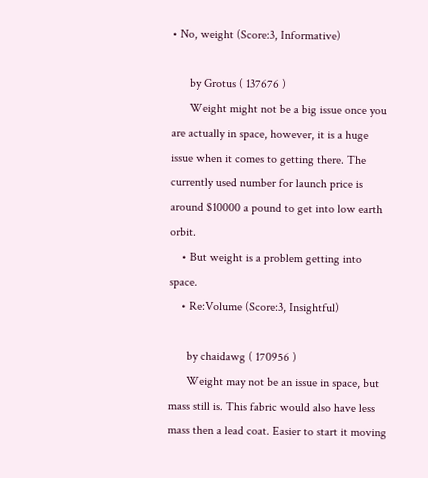• No, weight (Score:3, Informative)

      by Grotus ( 137676 )
      Weight might not be a big issue once you are actually in space, however, it is a huge issue when it comes to getting there. The currently used number for launch price is around $10000 a pound to get into low earth orbit.
    • But weight is a problem getting into space.
    • Re:Volume (Score:3, Insightful)

      by chaidawg ( 170956 )
      Weight may not be an issue in space, but mass still is. This fabric would also have less mass then a lead coat. Easier to start it moving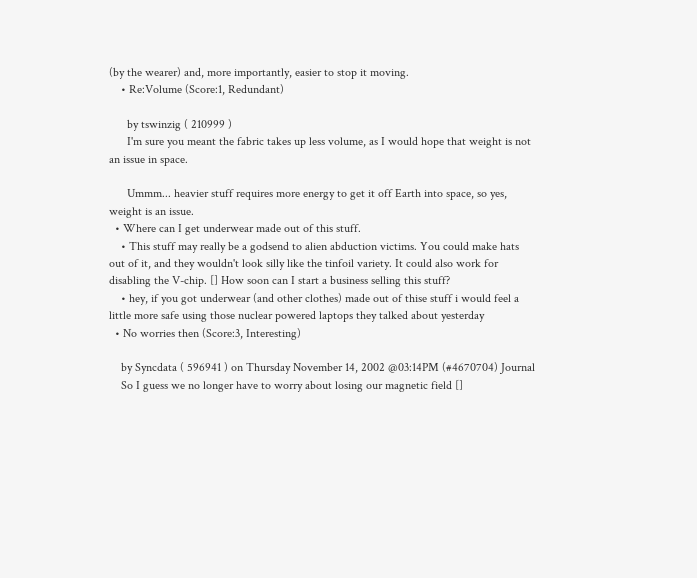(by the wearer) and, more importantly, easier to stop it moving.
    • Re:Volume (Score:1, Redundant)

      by tswinzig ( 210999 )
      I'm sure you meant the fabric takes up less volume, as I would hope that weight is not an issue in space.

      Ummm... heavier stuff requires more energy to get it off Earth into space, so yes, weight is an issue.
  • Where can I get underwear made out of this stuff.
    • This stuff may really be a godsend to alien abduction victims. You could make hats out of it, and they wouldn't look silly like the tinfoil variety. It could also work for disabling the V-chip. [] How soon can I start a business selling this stuff?
    • hey, if you got underwear (and other clothes) made out of thise stuff i would feel a little more safe using those nuclear powered laptops they talked about yesterday
  • No worries then (Score:3, Interesting)

    by Syncdata ( 596941 ) on Thursday November 14, 2002 @03:14PM (#4670704) Journal
    So I guess we no longer have to worry about losing our magnetic field []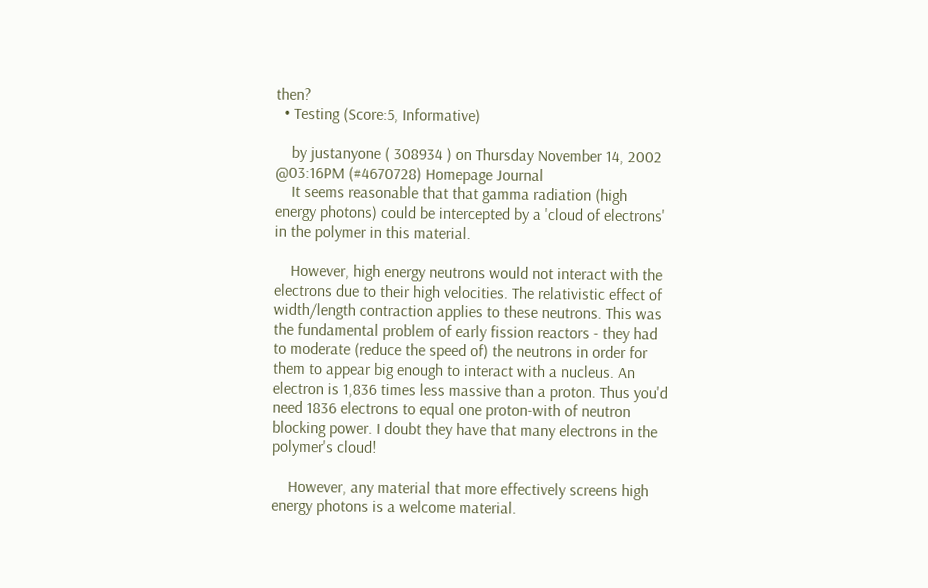then?
  • Testing (Score:5, Informative)

    by justanyone ( 308934 ) on Thursday November 14, 2002 @03:16PM (#4670728) Homepage Journal
    It seems reasonable that that gamma radiation (high energy photons) could be intercepted by a 'cloud of electrons' in the polymer in this material.

    However, high energy neutrons would not interact with the electrons due to their high velocities. The relativistic effect of width/length contraction applies to these neutrons. This was the fundamental problem of early fission reactors - they had to moderate (reduce the speed of) the neutrons in order for them to appear big enough to interact with a nucleus. An electron is 1,836 times less massive than a proton. Thus you'd need 1836 electrons to equal one proton-with of neutron blocking power. I doubt they have that many electrons in the polymer's cloud!

    However, any material that more effectively screens high energy photons is a welcome material.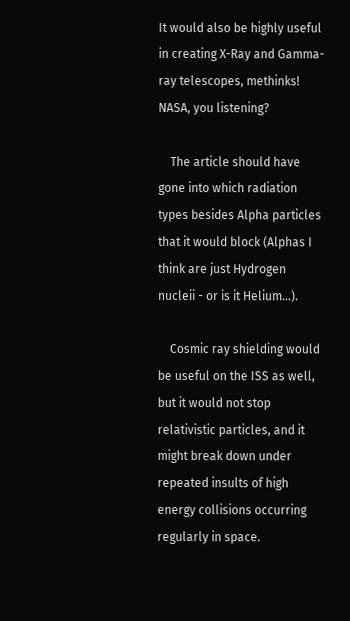It would also be highly useful in creating X-Ray and Gamma-ray telescopes, methinks! NASA, you listening?

    The article should have gone into which radiation types besides Alpha particles that it would block (Alphas I think are just Hydrogen nucleii - or is it Helium...).

    Cosmic ray shielding would be useful on the ISS as well, but it would not stop relativistic particles, and it might break down under repeated insults of high energy collisions occurring regularly in space.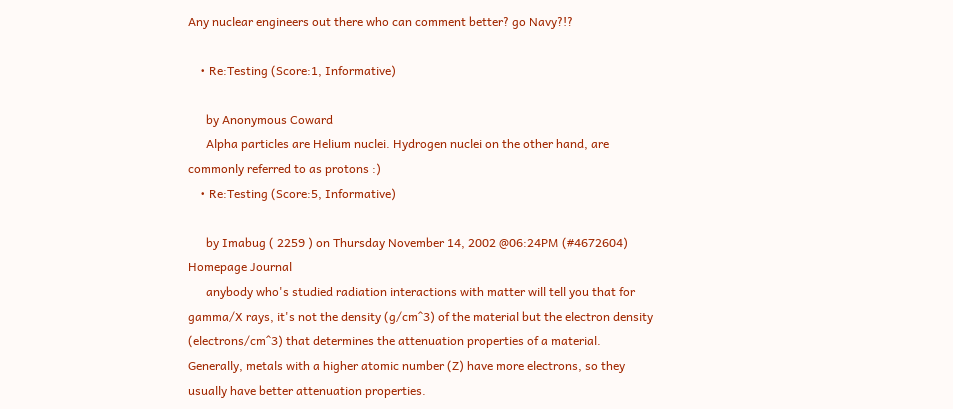Any nuclear engineers out there who can comment better? go Navy?!?

    • Re:Testing (Score:1, Informative)

      by Anonymous Coward
      Alpha particles are Helium nuclei. Hydrogen nuclei on the other hand, are commonly referred to as protons :)
    • Re:Testing (Score:5, Informative)

      by Imabug ( 2259 ) on Thursday November 14, 2002 @06:24PM (#4672604) Homepage Journal
      anybody who's studied radiation interactions with matter will tell you that for gamma/X rays, it's not the density (g/cm^3) of the material but the electron density (electrons/cm^3) that determines the attenuation properties of a material. Generally, metals with a higher atomic number (Z) have more electrons, so they usually have better attenuation properties.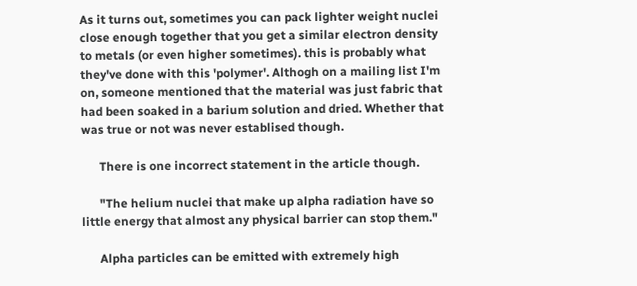As it turns out, sometimes you can pack lighter weight nuclei close enough together that you get a similar electron density to metals (or even higher sometimes). this is probably what they've done with this 'polymer'. Althogh on a mailing list I'm on, someone mentioned that the material was just fabric that had been soaked in a barium solution and dried. Whether that was true or not was never establised though.

      There is one incorrect statement in the article though.

      "The helium nuclei that make up alpha radiation have so little energy that almost any physical barrier can stop them."

      Alpha particles can be emitted with extremely high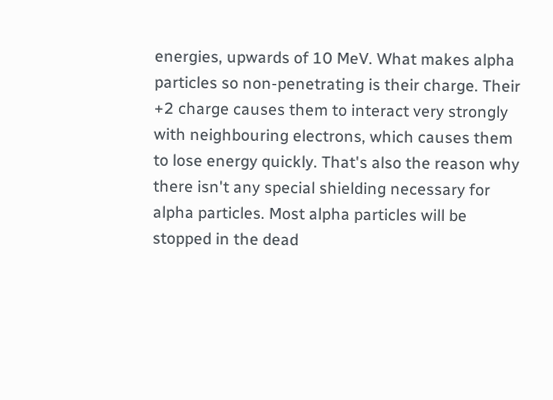energies, upwards of 10 MeV. What makes alpha particles so non-penetrating is their charge. Their +2 charge causes them to interact very strongly with neighbouring electrons, which causes them to lose energy quickly. That's also the reason why there isn't any special shielding necessary for alpha particles. Most alpha particles will be stopped in the dead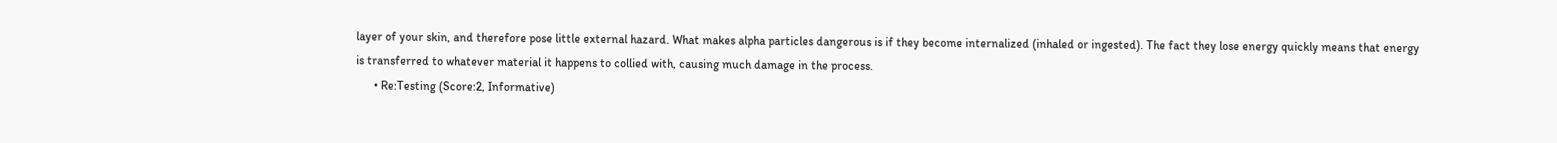layer of your skin, and therefore pose little external hazard. What makes alpha particles dangerous is if they become internalized (inhaled or ingested). The fact they lose energy quickly means that energy is transferred to whatever material it happens to collied with, causing much damage in the process.
      • Re:Testing (Score:2, Informative)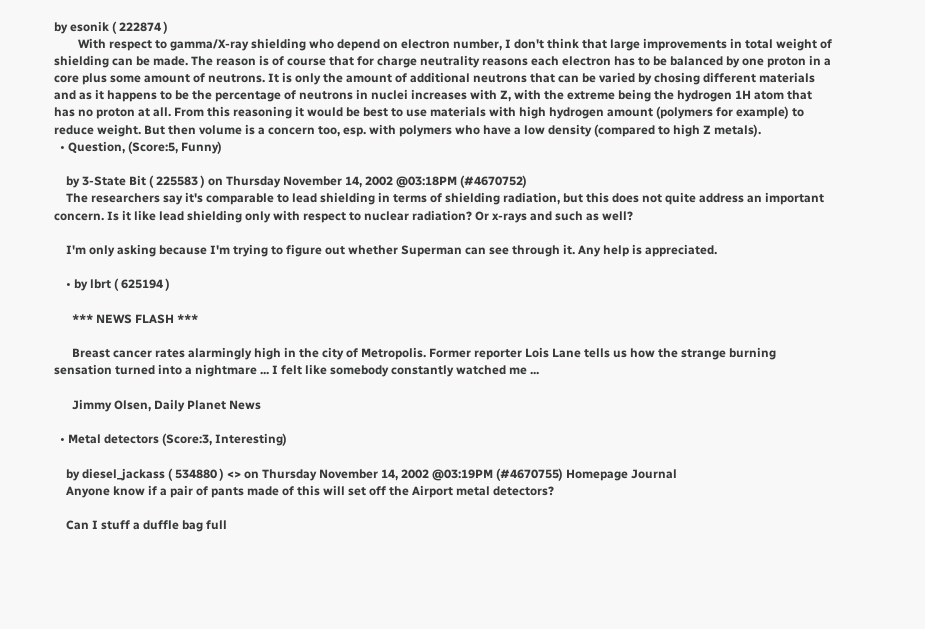by esonik ( 222874 )
        With respect to gamma/X-ray shielding who depend on electron number, I don't think that large improvements in total weight of shielding can be made. The reason is of course that for charge neutrality reasons each electron has to be balanced by one proton in a core plus some amount of neutrons. It is only the amount of additional neutrons that can be varied by chosing different materials and as it happens to be the percentage of neutrons in nuclei increases with Z, with the extreme being the hydrogen 1H atom that has no proton at all. From this reasoning it would be best to use materials with high hydrogen amount (polymers for example) to reduce weight. But then volume is a concern too, esp. with polymers who have a low density (compared to high Z metals).
  • Question, (Score:5, Funny)

    by 3-State Bit ( 225583 ) on Thursday November 14, 2002 @03:18PM (#4670752)
    The researchers say it's comparable to lead shielding in terms of shielding radiation, but this does not quite address an important concern. Is it like lead shielding only with respect to nuclear radiation? Or x-rays and such as well?

    I'm only asking because I'm trying to figure out whether Superman can see through it. Any help is appreciated.

    • by lbrt ( 625194 )

      *** NEWS FLASH ***

      Breast cancer rates alarmingly high in the city of Metropolis. Former reporter Lois Lane tells us how the strange burning sensation turned into a nightmare ... I felt like somebody constantly watched me ...

      Jimmy Olsen, Daily Planet News

  • Metal detectors (Score:3, Interesting)

    by diesel_jackass ( 534880 ) <> on Thursday November 14, 2002 @03:19PM (#4670755) Homepage Journal
    Anyone know if a pair of pants made of this will set off the Airport metal detectors?

    Can I stuff a duffle bag full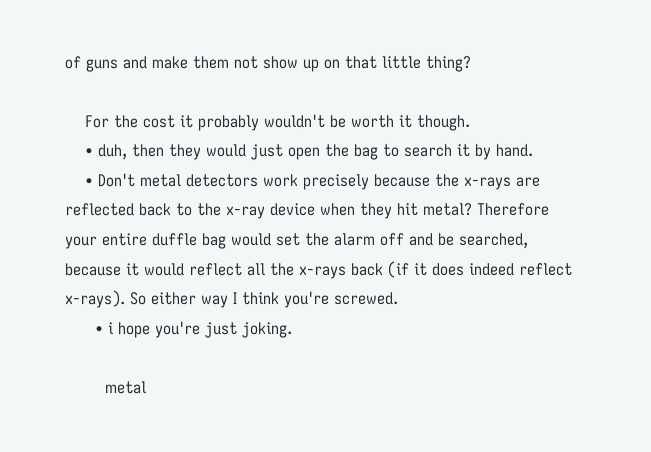of guns and make them not show up on that little thing?

    For the cost it probably wouldn't be worth it though.
    • duh, then they would just open the bag to search it by hand.
    • Don't metal detectors work precisely because the x-rays are reflected back to the x-ray device when they hit metal? Therefore your entire duffle bag would set the alarm off and be searched, because it would reflect all the x-rays back (if it does indeed reflect x-rays). So either way I think you're screwed.
      • i hope you're just joking.

        metal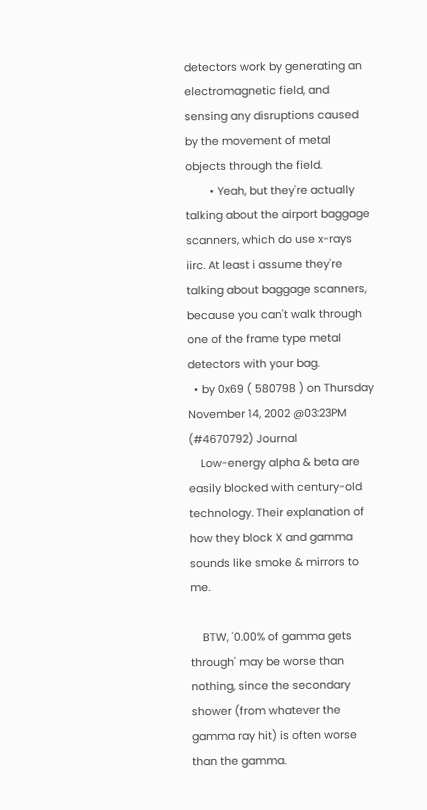detectors work by generating an electromagnetic field, and sensing any disruptions caused by the movement of metal objects through the field.
        • Yeah, but they're actually talking about the airport baggage scanners, which do use x-rays iirc. At least i assume they're talking about baggage scanners, because you can't walk through one of the frame type metal detectors with your bag.
  • by 0x69 ( 580798 ) on Thursday November 14, 2002 @03:23PM (#4670792) Journal
    Low-energy alpha & beta are easily blocked with century-old technology. Their explanation of how they block X and gamma sounds like smoke & mirrors to me.

    BTW, '0.00% of gamma gets through' may be worse than nothing, since the secondary shower (from whatever the gamma ray hit) is often worse than the gamma.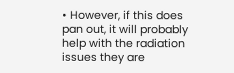• However, if this does pan out, it will probably help with the radiation issues they are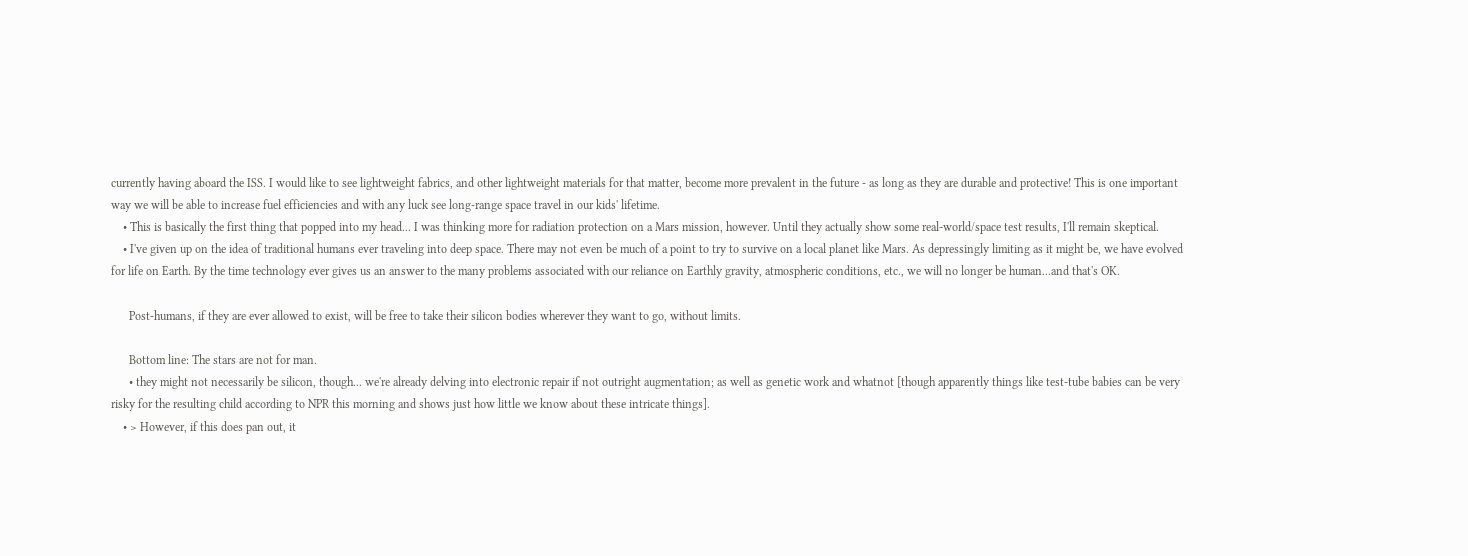currently having aboard the ISS. I would like to see lightweight fabrics, and other lightweight materials for that matter, become more prevalent in the future - as long as they are durable and protective! This is one important way we will be able to increase fuel efficiencies and with any luck see long-range space travel in our kids' lifetime.
    • This is basically the first thing that popped into my head... I was thinking more for radiation protection on a Mars mission, however. Until they actually show some real-world/space test results, I'll remain skeptical.
    • I've given up on the idea of traditional humans ever traveling into deep space. There may not even be much of a point to try to survive on a local planet like Mars. As depressingly limiting as it might be, we have evolved for life on Earth. By the time technology ever gives us an answer to the many problems associated with our reliance on Earthly gravity, atmospheric conditions, etc., we will no longer be human...and that's OK.

      Post-humans, if they are ever allowed to exist, will be free to take their silicon bodies wherever they want to go, without limits.

      Bottom line: The stars are not for man.
      • they might not necessarily be silicon, though... we're already delving into electronic repair if not outright augmentation; as well as genetic work and whatnot [though apparently things like test-tube babies can be very risky for the resulting child according to NPR this morning and shows just how little we know about these intricate things].
    • > However, if this does pan out, it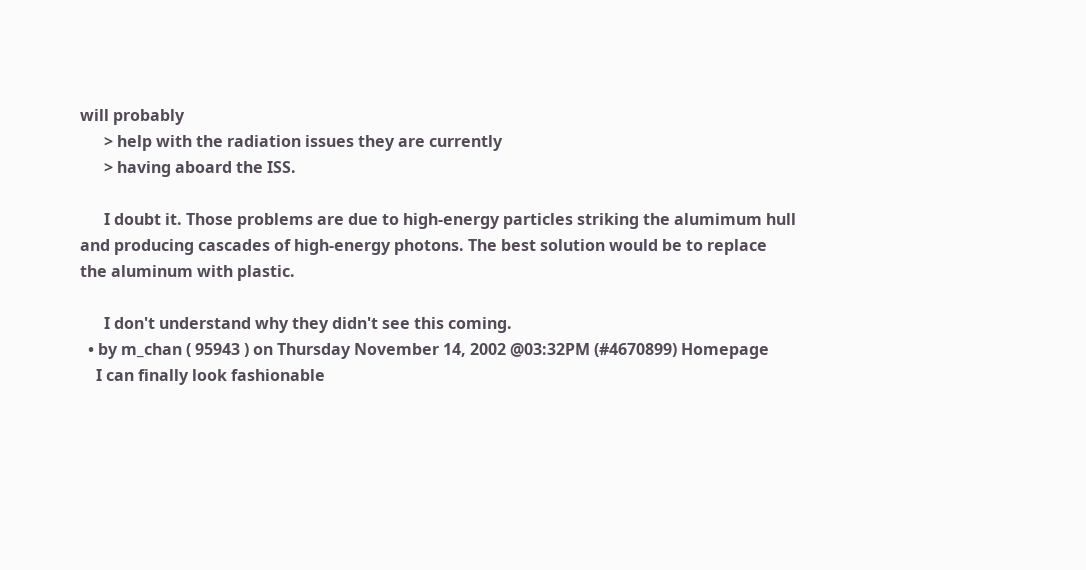will probably
      > help with the radiation issues they are currently
      > having aboard the ISS.

      I doubt it. Those problems are due to high-energy particles striking the alumimum hull and producing cascades of high-energy photons. The best solution would be to replace the aluminum with plastic.

      I don't understand why they didn't see this coming.
  • by m_chan ( 95943 ) on Thursday November 14, 2002 @03:32PM (#4670899) Homepage
    I can finally look fashionable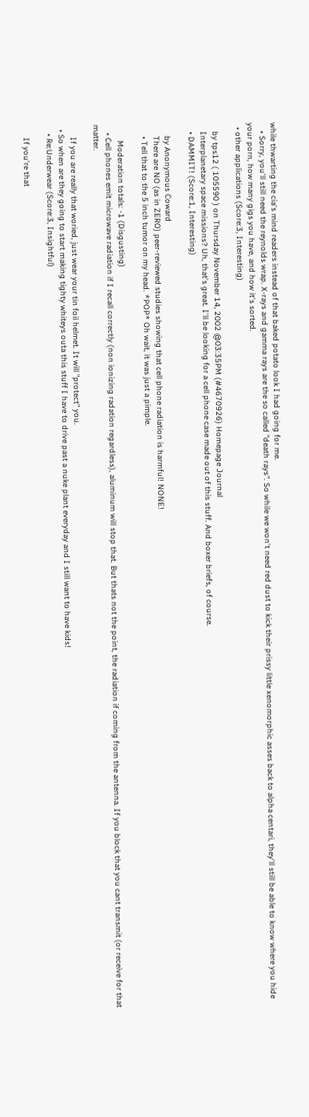while thwarting the cia's mind readers instead of that baked potato look I had going for me.
    • Sorry, you'll still need the reynolds wrap. X-rays and gamma rays are the so called "death rays". So while we won't need red dust to kick their prissy little xenomorphic asses back to alpha centari, they'll still be able to know where you hide your porn, how many gigs you have, and how it's sorted.
  • other applications (Score:3, Interesting)

    by tps12 ( 105590 ) on Thursday November 14, 2002 @03:35PM (#4670926) Homepage Journal
    Interplanetary space missions? Uh, that's great. I'll be looking for a cell phone case made out of this stuff. And boxer briefs, of course.
    • DAMMIT! (Score:1, Interesting)

      by Anonymous Coward
      There are NO (as in ZERO) peer-reviewed studies showing that cell phone radiation is harmful! NONE!
      • Tell that to the 5 inch tumor on my head. *POP* Oh wait, it was just a pimple.

        Moderation totals: -1 (Disgusting)
    • Cell phones emit microwave radiation if I recall correctly (non ionizing radation regardless), aluminum will stop that. But thats not the point, the radiation if coming from the antenna. If you block that you cant transmit (or receive for that matter.

      If you are really that woried, just wear your tin foil helmet. It will "protect" you.
  • So when are they going to start making tighty whiteys outa this stuff I have to drive past a nuke plant everyday and I still want to have kids!
    • Re:Underwear (Score:3, Insightful)

      If you're that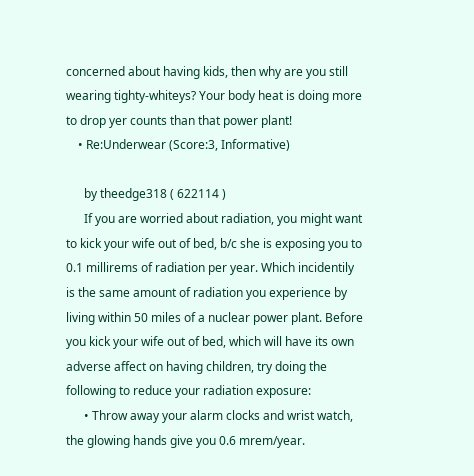concerned about having kids, then why are you still wearing tighty-whiteys? Your body heat is doing more to drop yer counts than that power plant!
    • Re:Underwear (Score:3, Informative)

      by theedge318 ( 622114 )
      If you are worried about radiation, you might want to kick your wife out of bed, b/c she is exposing you to 0.1 millirems of radiation per year. Which incidentily is the same amount of radiation you experience by living within 50 miles of a nuclear power plant. Before you kick your wife out of bed, which will have its own adverse affect on having children, try doing the following to reduce your radiation exposure:
      • Throw away your alarm clocks and wrist watch, the glowing hands give you 0.6 mrem/year.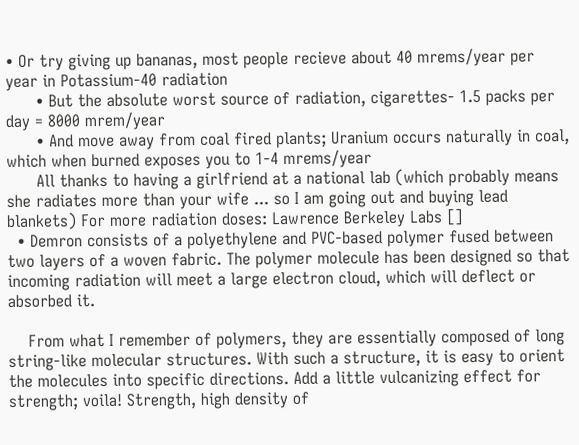• Or try giving up bananas, most people recieve about 40 mrems/year per year in Potassium-40 radiation
      • But the absolute worst source of radiation, cigarettes- 1.5 packs per day = 8000 mrem/year
      • And move away from coal fired plants; Uranium occurs naturally in coal, which when burned exposes you to 1-4 mrems/year
      All thanks to having a girlfriend at a national lab (which probably means she radiates more than your wife ... so I am going out and buying lead blankets) For more radiation doses: Lawrence Berkeley Labs []
  • Demron consists of a polyethylene and PVC-based polymer fused between two layers of a woven fabric. The polymer molecule has been designed so that incoming radiation will meet a large electron cloud, which will deflect or absorbed it.

    From what I remember of polymers, they are essentially composed of long string-like molecular structures. With such a structure, it is easy to orient the molecules into specific directions. Add a little vulcanizing effect for strength; voila! Strength, high density of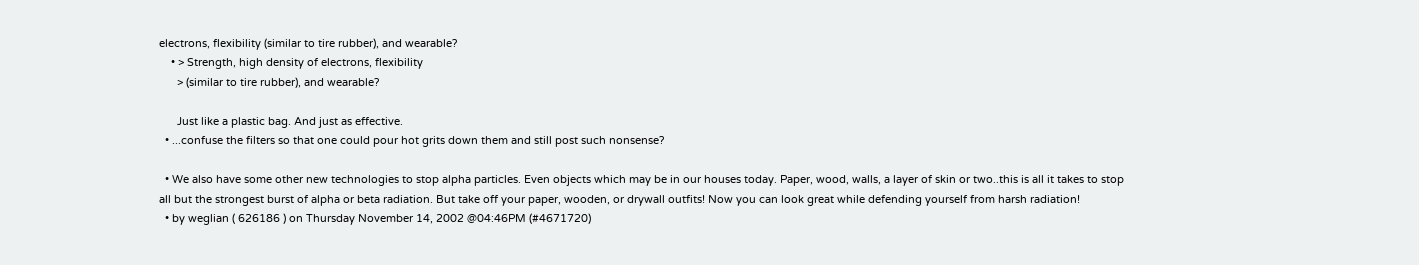electrons, flexibility (similar to tire rubber), and wearable?
    • > Strength, high density of electrons, flexibility
      > (similar to tire rubber), and wearable?

      Just like a plastic bag. And just as effective.
  • ...confuse the filters so that one could pour hot grits down them and still post such nonsense?

  • We also have some other new technologies to stop alpha particles. Even objects which may be in our houses today. Paper, wood, walls, a layer of skin or two..this is all it takes to stop all but the strongest burst of alpha or beta radiation. But take off your paper, wooden, or drywall outfits! Now you can look great while defending yourself from harsh radiation!
  • by weglian ( 626186 ) on Thursday November 14, 2002 @04:46PM (#4671720)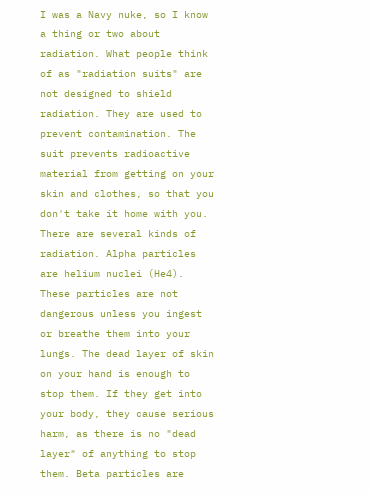I was a Navy nuke, so I know a thing or two about radiation. What people think of as "radiation suits" are not designed to shield radiation. They are used to prevent contamination. The suit prevents radioactive material from getting on your skin and clothes, so that you don't take it home with you. There are several kinds of radiation. Alpha particles are helium nuclei (He4). These particles are not dangerous unless you ingest or breathe them into your lungs. The dead layer of skin on your hand is enough to stop them. If they get into your body, they cause serious harm, as there is no "dead layer" of anything to stop them. Beta particles are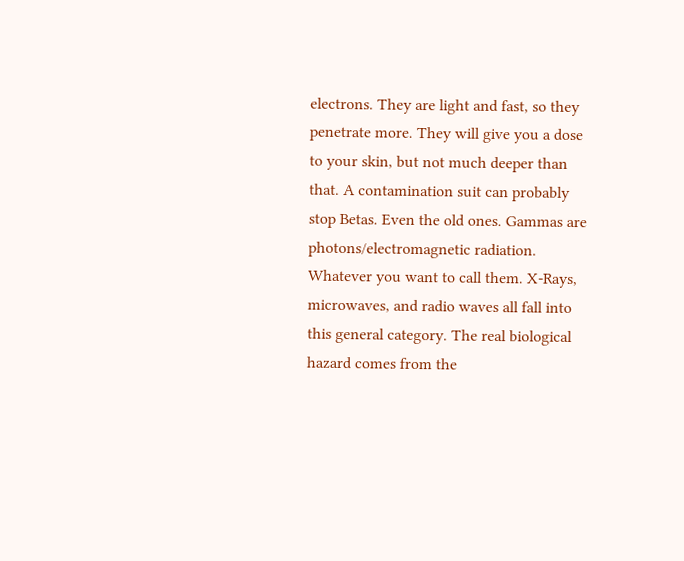electrons. They are light and fast, so they penetrate more. They will give you a dose to your skin, but not much deeper than that. A contamination suit can probably stop Betas. Even the old ones. Gammas are photons/electromagnetic radiation. Whatever you want to call them. X-Rays, microwaves, and radio waves all fall into this general category. The real biological hazard comes from the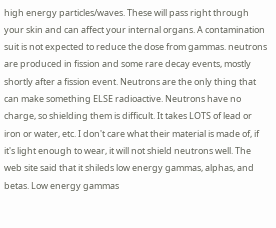high energy particles/waves. These will pass right through your skin and can affect your internal organs. A contamination suit is not expected to reduce the dose from gammas. neutrons are produced in fission and some rare decay events, mostly shortly after a fission event. Neutrons are the only thing that can make something ELSE radioactive. Neutrons have no charge, so shielding them is difficult. It takes LOTS of lead or iron or water, etc. I don't care what their material is made of, if it's light enough to wear, it will not shield neutrons well. The web site said that it shileds low energy gammas, alphas, and betas. Low energy gammas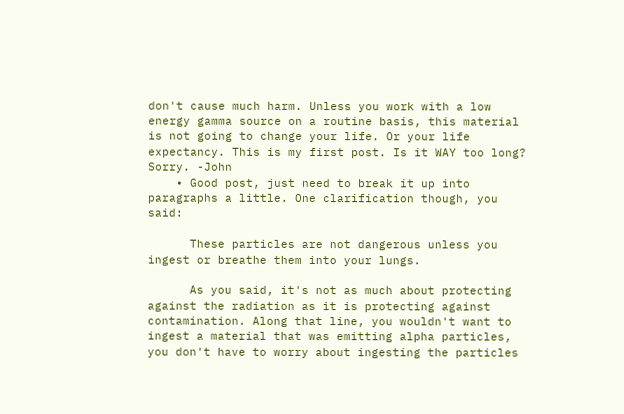don't cause much harm. Unless you work with a low energy gamma source on a routine basis, this material is not going to change your life. Or your life expectancy. This is my first post. Is it WAY too long? Sorry. -John
    • Good post, just need to break it up into paragraphs a little. One clarification though, you said:

      These particles are not dangerous unless you ingest or breathe them into your lungs.

      As you said, it's not as much about protecting against the radiation as it is protecting against contamination. Along that line, you wouldn't want to ingest a material that was emitting alpha particles, you don't have to worry about ingesting the particles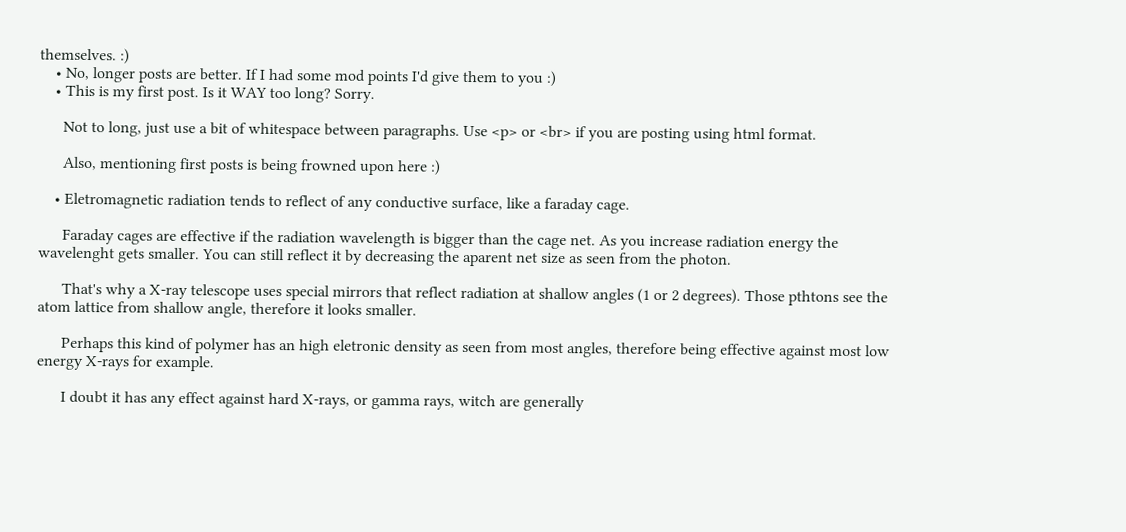themselves. :)
    • No, longer posts are better. If I had some mod points I'd give them to you :)
    • This is my first post. Is it WAY too long? Sorry.

      Not to long, just use a bit of whitespace between paragraphs. Use <p> or <br> if you are posting using html format.

      Also, mentioning first posts is being frowned upon here :)

    • Eletromagnetic radiation tends to reflect of any conductive surface, like a faraday cage.

      Faraday cages are effective if the radiation wavelength is bigger than the cage net. As you increase radiation energy the wavelenght gets smaller. You can still reflect it by decreasing the aparent net size as seen from the photon.

      That's why a X-ray telescope uses special mirrors that reflect radiation at shallow angles (1 or 2 degrees). Those pthtons see the atom lattice from shallow angle, therefore it looks smaller.

      Perhaps this kind of polymer has an high eletronic density as seen from most angles, therefore being effective against most low energy X-rays for example.

      I doubt it has any effect against hard X-rays, or gamma rays, witch are generally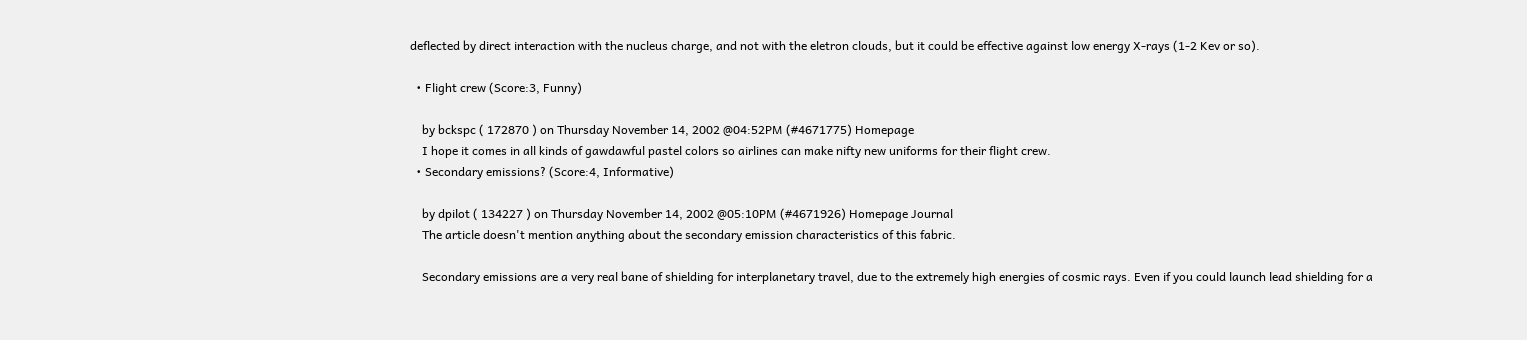deflected by direct interaction with the nucleus charge, and not with the eletron clouds, but it could be effective against low energy X-rays (1-2 Kev or so).

  • Flight crew (Score:3, Funny)

    by bckspc ( 172870 ) on Thursday November 14, 2002 @04:52PM (#4671775) Homepage
    I hope it comes in all kinds of gawdawful pastel colors so airlines can make nifty new uniforms for their flight crew.
  • Secondary emissions? (Score:4, Informative)

    by dpilot ( 134227 ) on Thursday November 14, 2002 @05:10PM (#4671926) Homepage Journal
    The article doesn't mention anything about the secondary emission characteristics of this fabric.

    Secondary emissions are a very real bane of shielding for interplanetary travel, due to the extremely high energies of cosmic rays. Even if you could launch lead shielding for a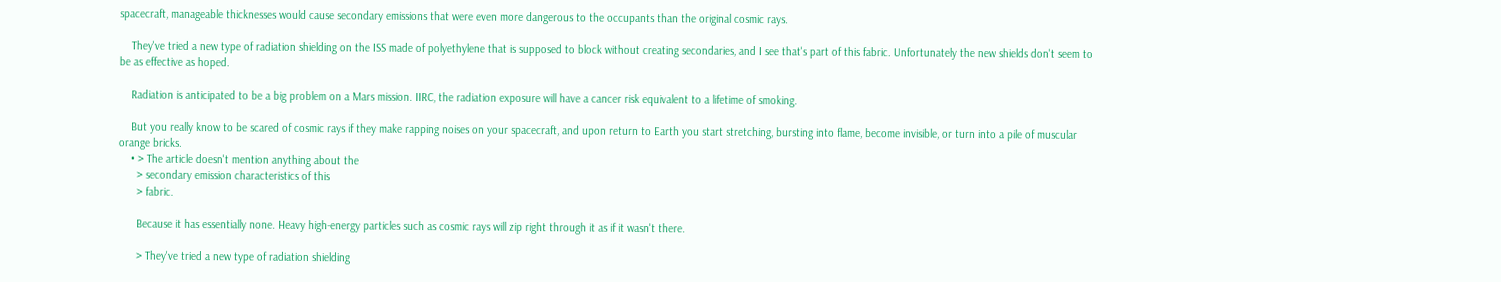spacecraft, manageable thicknesses would cause secondary emissions that were even more dangerous to the occupants than the original cosmic rays.

    They've tried a new type of radiation shielding on the ISS made of polyethylene that is supposed to block without creating secondaries, and I see that's part of this fabric. Unfortunately the new shields don't seem to be as effective as hoped.

    Radiation is anticipated to be a big problem on a Mars mission. IIRC, the radiation exposure will have a cancer risk equivalent to a lifetime of smoking.

    But you really know to be scared of cosmic rays if they make rapping noises on your spacecraft, and upon return to Earth you start stretching, bursting into flame, become invisible, or turn into a pile of muscular orange bricks.
    • > The article doesn't mention anything about the
      > secondary emission characteristics of this
      > fabric.

      Because it has essentially none. Heavy high-energy particles such as cosmic rays will zip right through it as if it wasn't there.

      > They've tried a new type of radiation shielding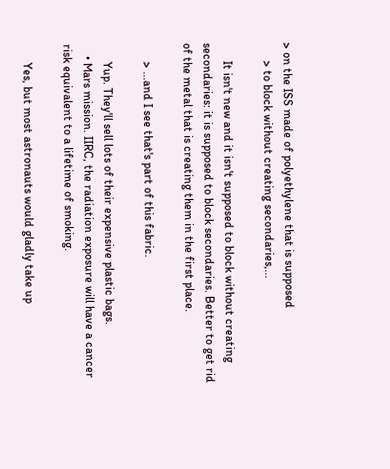> on the ISS made of polyethylene that is supposed
      > to block without creating secondaries,...

      It isn't new and it isn't supposed to block without creating secondaries: it is supposed to block secondaries. Better to get rid of the metal that is creating them in the first place.

      > ...and I see that's part of this fabric.

      Yup. They'll sell lots of their expensive plastic bags.
    • Mars mission. IIRC, the radiation exposure will have a cancer risk equivalent to a lifetime of smoking.

      Yes, but most astronauts would gladly take up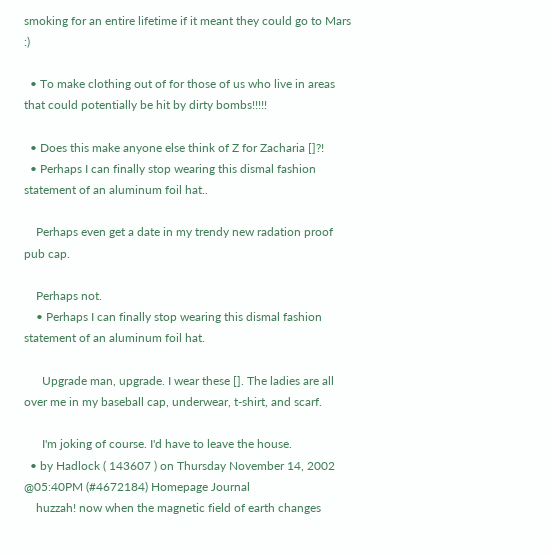smoking for an entire lifetime if it meant they could go to Mars :)

  • To make clothing out of for those of us who live in areas that could potentially be hit by dirty bombs!!!!!

  • Does this make anyone else think of Z for Zacharia []?!
  • Perhaps I can finally stop wearing this dismal fashion statement of an aluminum foil hat..

    Perhaps even get a date in my trendy new radation proof pub cap.

    Perhaps not.
    • Perhaps I can finally stop wearing this dismal fashion statement of an aluminum foil hat.

      Upgrade man, upgrade. I wear these []. The ladies are all over me in my baseball cap, underwear, t-shirt, and scarf.

      I'm joking of course. I'd have to leave the house.
  • by Hadlock ( 143607 ) on Thursday November 14, 2002 @05:40PM (#4672184) Homepage Journal
    huzzah! now when the magnetic field of earth changes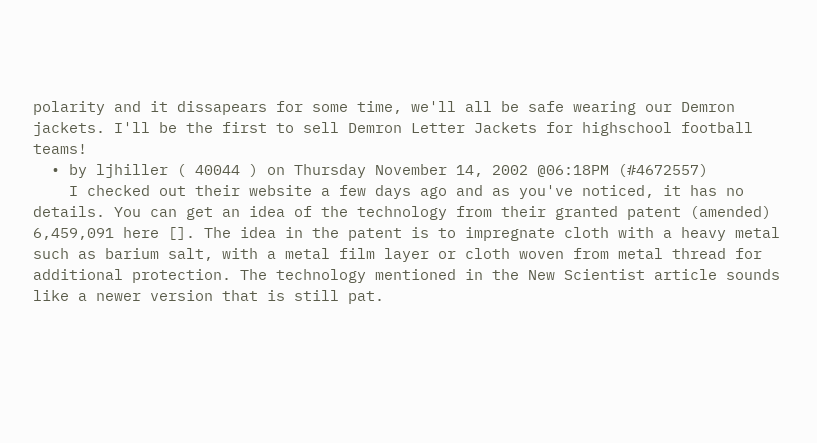polarity and it dissapears for some time, we'll all be safe wearing our Demron jackets. I'll be the first to sell Demron Letter Jackets for highschool football teams!
  • by ljhiller ( 40044 ) on Thursday November 14, 2002 @06:18PM (#4672557)
    I checked out their website a few days ago and as you've noticed, it has no details. You can get an idea of the technology from their granted patent (amended) 6,459,091 here []. The idea in the patent is to impregnate cloth with a heavy metal such as barium salt, with a metal film layer or cloth woven from metal thread for additional protection. The technology mentioned in the New Scientist article sounds like a newer version that is still pat.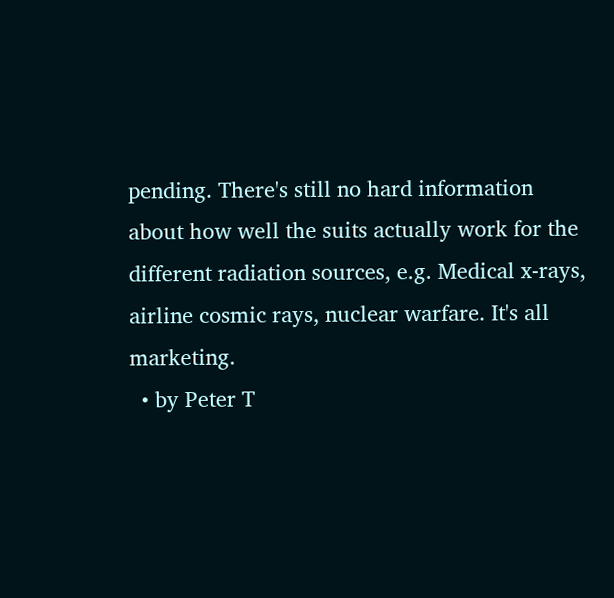pending. There's still no hard information about how well the suits actually work for the different radiation sources, e.g. Medical x-rays, airline cosmic rays, nuclear warfare. It's all marketing.
  • by Peter T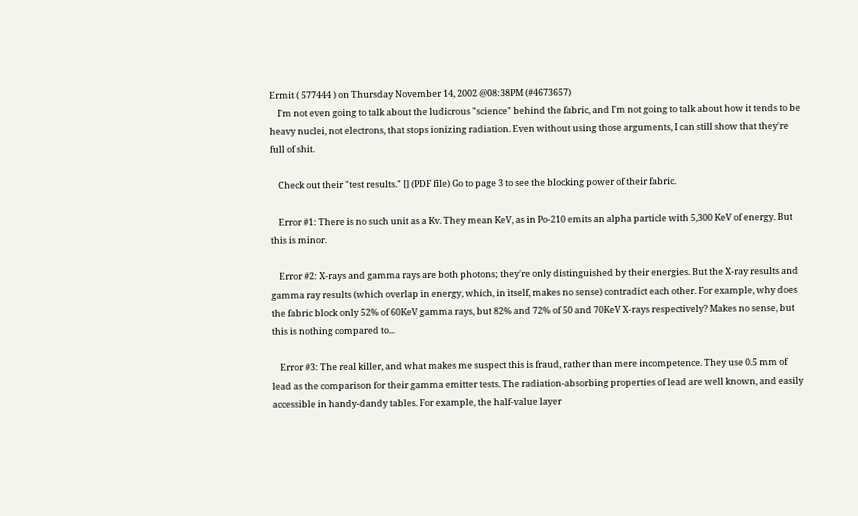Ermit ( 577444 ) on Thursday November 14, 2002 @08:38PM (#4673657)
    I'm not even going to talk about the ludicrous "science" behind the fabric, and I'm not going to talk about how it tends to be heavy nuclei, not electrons, that stops ionizing radiation. Even without using those arguments, I can still show that they're full of shit.

    Check out their "test results." [] (PDF file) Go to page 3 to see the blocking power of their fabric.

    Error #1: There is no such unit as a Kv. They mean KeV, as in Po-210 emits an alpha particle with 5,300 KeV of energy. But this is minor.

    Error #2: X-rays and gamma rays are both photons; they're only distinguished by their energies. But the X-ray results and gamma ray results (which overlap in energy, which, in itself, makes no sense) contradict each other. For example, why does the fabric block only 52% of 60KeV gamma rays, but 82% and 72% of 50 and 70KeV X-rays respectively? Makes no sense, but this is nothing compared to...

    Error #3: The real killer, and what makes me suspect this is fraud, rather than mere incompetence. They use 0.5 mm of lead as the comparison for their gamma emitter tests. The radiation-absorbing properties of lead are well known, and easily accessible in handy-dandy tables. For example, the half-value layer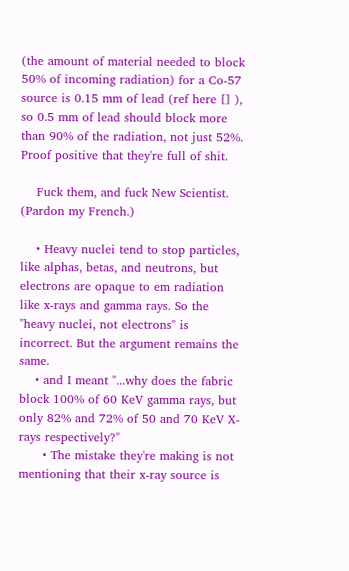(the amount of material needed to block 50% of incoming radiation) for a Co-57 source is 0.15 mm of lead (ref here [] ), so 0.5 mm of lead should block more than 90% of the radiation, not just 52%. Proof positive that they're full of shit.

    Fuck them, and fuck New Scientist. (Pardon my French.)

    • Heavy nuclei tend to stop particles, like alphas, betas, and neutrons, but electrons are opaque to em radiation like x-rays and gamma rays. So the "heavy nuclei, not electrons" is incorrect. But the argument remains the same.
    • and I meant "...why does the fabric block 100% of 60 KeV gamma rays, but only 82% and 72% of 50 and 70 KeV X-rays respectively?"
      • The mistake they're making is not mentioning that their x-ray source is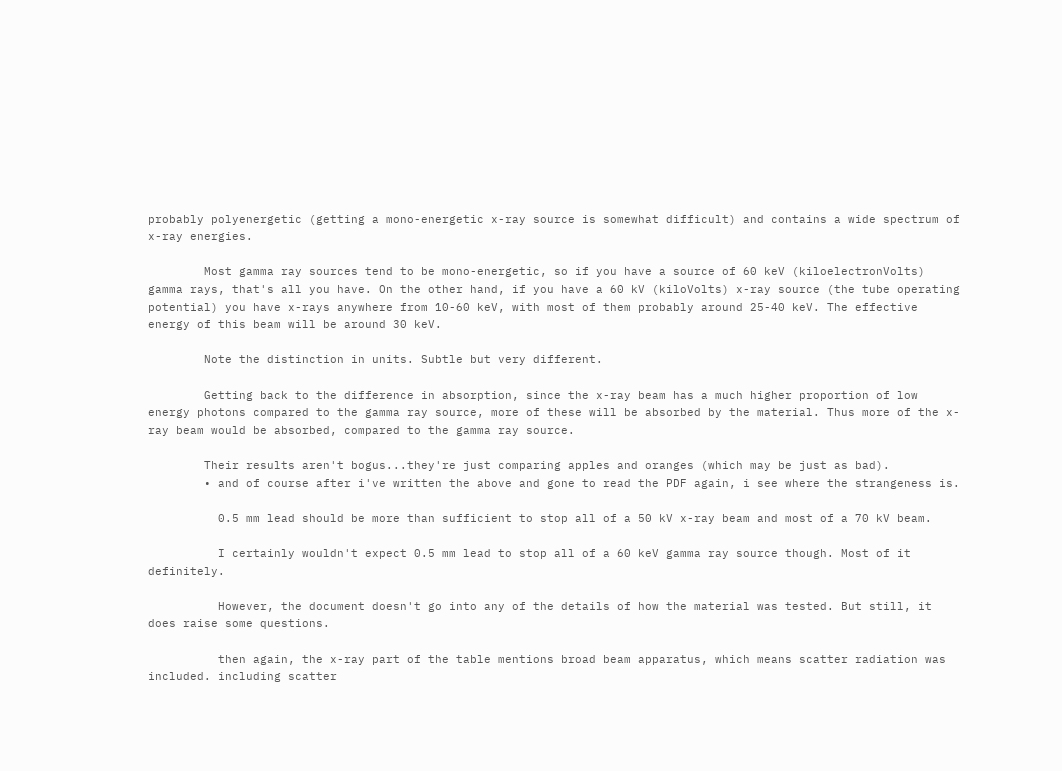probably polyenergetic (getting a mono-energetic x-ray source is somewhat difficult) and contains a wide spectrum of x-ray energies.

        Most gamma ray sources tend to be mono-energetic, so if you have a source of 60 keV (kiloelectronVolts) gamma rays, that's all you have. On the other hand, if you have a 60 kV (kiloVolts) x-ray source (the tube operating potential) you have x-rays anywhere from 10-60 keV, with most of them probably around 25-40 keV. The effective energy of this beam will be around 30 keV.

        Note the distinction in units. Subtle but very different.

        Getting back to the difference in absorption, since the x-ray beam has a much higher proportion of low energy photons compared to the gamma ray source, more of these will be absorbed by the material. Thus more of the x-ray beam would be absorbed, compared to the gamma ray source.

        Their results aren't bogus...they're just comparing apples and oranges (which may be just as bad).
        • and of course after i've written the above and gone to read the PDF again, i see where the strangeness is.

          0.5 mm lead should be more than sufficient to stop all of a 50 kV x-ray beam and most of a 70 kV beam.

          I certainly wouldn't expect 0.5 mm lead to stop all of a 60 keV gamma ray source though. Most of it definitely.

          However, the document doesn't go into any of the details of how the material was tested. But still, it does raise some questions.

          then again, the x-ray part of the table mentions broad beam apparatus, which means scatter radiation was included. including scatter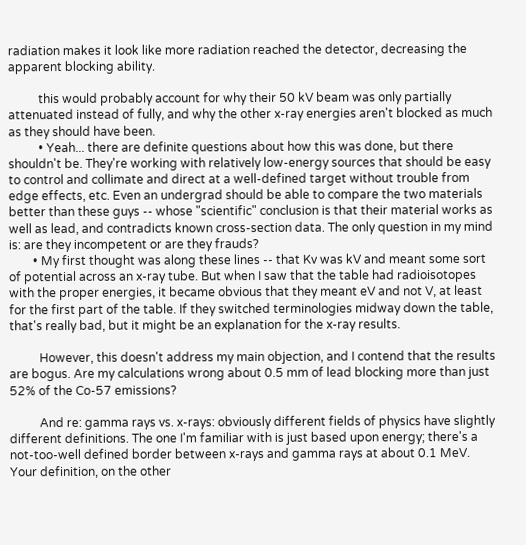radiation makes it look like more radiation reached the detector, decreasing the apparent blocking ability.

          this would probably account for why their 50 kV beam was only partially attenuated instead of fully, and why the other x-ray energies aren't blocked as much as they should have been.
          • Yeah... there are definite questions about how this was done, but there shouldn't be. They're working with relatively low-energy sources that should be easy to control and collimate and direct at a well-defined target without trouble from edge effects, etc. Even an undergrad should be able to compare the two materials better than these guys -- whose "scientific" conclusion is that their material works as well as lead, and contradicts known cross-section data. The only question in my mind is: are they incompetent or are they frauds?
        • My first thought was along these lines -- that Kv was kV and meant some sort of potential across an x-ray tube. But when I saw that the table had radioisotopes with the proper energies, it became obvious that they meant eV and not V, at least for the first part of the table. If they switched terminologies midway down the table, that's really bad, but it might be an explanation for the x-ray results.

          However, this doesn't address my main objection, and I contend that the results are bogus. Are my calculations wrong about 0.5 mm of lead blocking more than just 52% of the Co-57 emissions?

          And re: gamma rays vs. x-rays: obviously different fields of physics have slightly different definitions. The one I'm familiar with is just based upon energy; there's a not-too-well defined border between x-rays and gamma rays at about 0.1 MeV. Your definition, on the other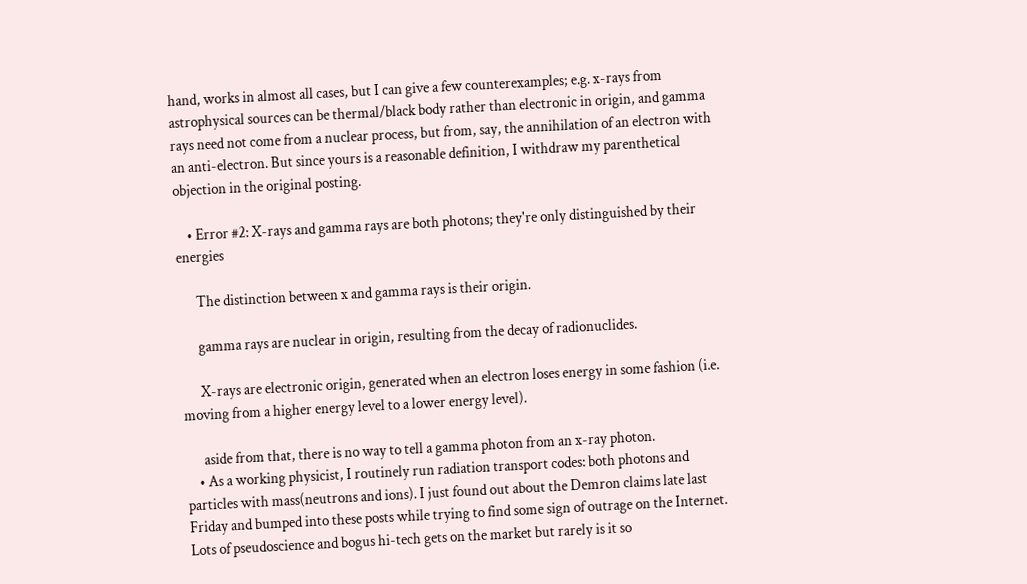hand, works in almost all cases, but I can give a few counterexamples; e.g. x-rays from astrophysical sources can be thermal/black body rather than electronic in origin, and gamma rays need not come from a nuclear process, but from, say, the annihilation of an electron with an anti-electron. But since yours is a reasonable definition, I withdraw my parenthetical objection in the original posting.

    • Error #2: X-rays and gamma rays are both photons; they're only distinguished by their energies

      The distinction between x and gamma rays is their origin.

      gamma rays are nuclear in origin, resulting from the decay of radionuclides.

      X-rays are electronic origin, generated when an electron loses energy in some fashion (i.e. moving from a higher energy level to a lower energy level).

      aside from that, there is no way to tell a gamma photon from an x-ray photon.
    • As a working physicist, I routinely run radiation transport codes: both photons and particles with mass(neutrons and ions). I just found out about the Demron claims late last Friday and bumped into these posts while trying to find some sign of outrage on the Internet. Lots of pseudoscience and bogus hi-tech gets on the market but rarely is it so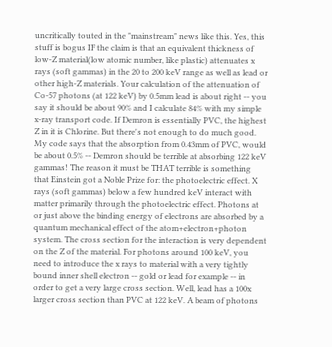uncritically touted in the "mainstream" news like this. Yes, this stuff is bogus IF the claim is that an equivalent thickness of low-Z material(low atomic number, like plastic) attenuates x rays (soft gammas) in the 20 to 200 keV range as well as lead or other high-Z materials. Your calculation of the attenuation of Co-57 photons (at 122 keV) by 0.5mm lead is about right -- you say it should be about 90% and I calculate 84% with my simple x-ray transport code. If Demron is essentially PVC, the highest Z in it is Chlorine. But there's not enough to do much good. My code says that the absorption from 0.43mm of PVC, would be about 0.5% -- Demron should be terrible at absorbing 122 keV gammas! The reason it must be THAT terrible is something that Einstein got a Noble Prize for: the photoelectric effect. X rays (soft gammas) below a few hundred keV interact with matter primarily through the photoelectric effect. Photons at or just above the binding energy of electrons are absorbed by a quantum mechanical effect of the atom+electron+photon system. The cross section for the interaction is very dependent on the Z of the material. For photons around 100 keV, you need to introduce the x rays to material with a very tightly bound inner shell electron -- gold or lead for example -- in order to get a very large cross section. Well, lead has a 100x larger cross section than PVC at 122 keV. A beam of photons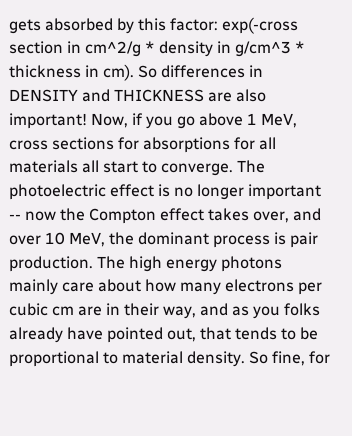gets absorbed by this factor: exp(-cross section in cm^2/g * density in g/cm^3 * thickness in cm). So differences in DENSITY and THICKNESS are also important! Now, if you go above 1 MeV, cross sections for absorptions for all materials all start to converge. The photoelectric effect is no longer important -- now the Compton effect takes over, and over 10 MeV, the dominant process is pair production. The high energy photons mainly care about how many electrons per cubic cm are in their way, and as you folks already have pointed out, that tends to be proportional to material density. So fine, for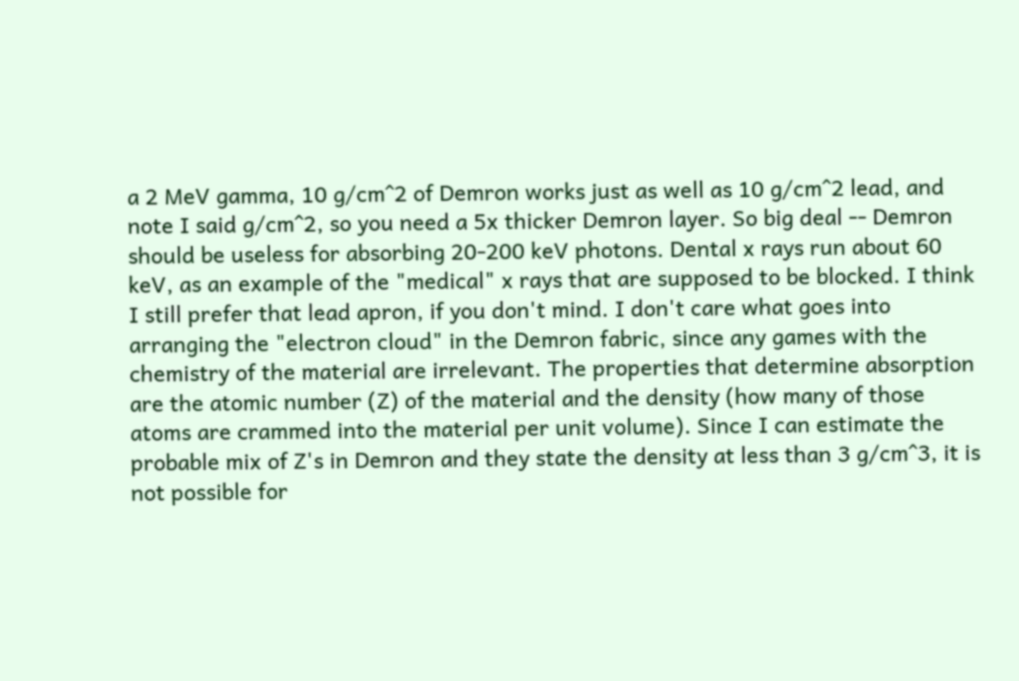a 2 MeV gamma, 10 g/cm^2 of Demron works just as well as 10 g/cm^2 lead, and note I said g/cm^2, so you need a 5x thicker Demron layer. So big deal -- Demron should be useless for absorbing 20-200 keV photons. Dental x rays run about 60 keV, as an example of the "medical" x rays that are supposed to be blocked. I think I still prefer that lead apron, if you don't mind. I don't care what goes into arranging the "electron cloud" in the Demron fabric, since any games with the chemistry of the material are irrelevant. The properties that determine absorption are the atomic number (Z) of the material and the density (how many of those atoms are crammed into the material per unit volume). Since I can estimate the probable mix of Z's in Demron and they state the density at less than 3 g/cm^3, it is not possible for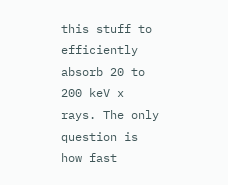this stuff to efficiently absorb 20 to 200 keV x rays. The only question is how fast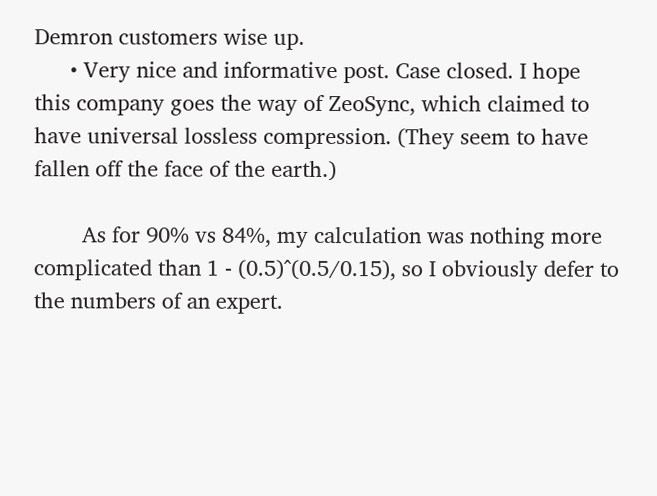Demron customers wise up.
      • Very nice and informative post. Case closed. I hope this company goes the way of ZeoSync, which claimed to have universal lossless compression. (They seem to have fallen off the face of the earth.)

        As for 90% vs 84%, my calculation was nothing more complicated than 1 - (0.5)^(0.5/0.15), so I obviously defer to the numbers of an expert.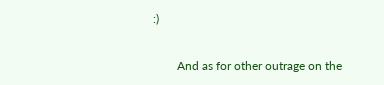:)

        And as for other outrage on the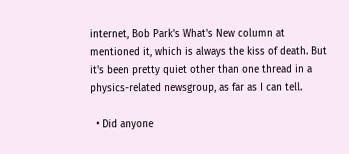internet, Bob Park's What's New column at mentioned it, which is always the kiss of death. But it's been pretty quiet other than one thread in a physics-related newsgroup, as far as I can tell.

  • Did anyone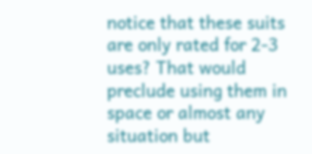notice that these suits are only rated for 2-3 uses? That would preclude using them in space or almost any situation but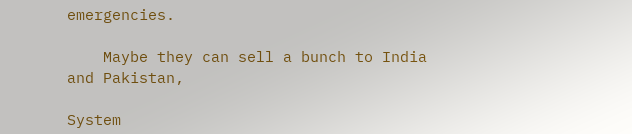emergencies.

    Maybe they can sell a bunch to India and Pakistan,

System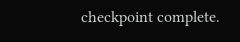checkpoint complete.